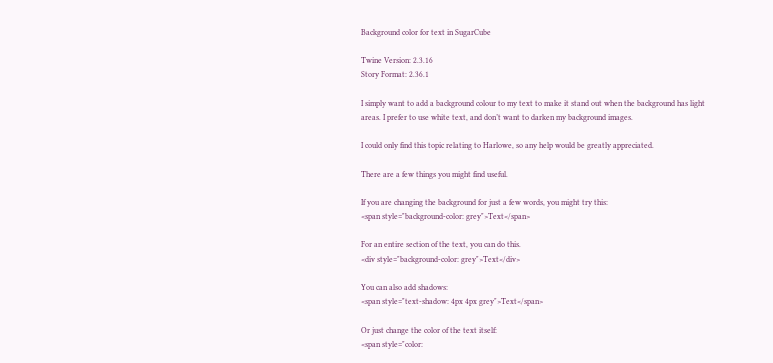Background color for text in SugarCube

Twine Version: 2.3.16
Story Format: 2.36.1

I simply want to add a background colour to my text to make it stand out when the background has light areas. I prefer to use white text, and don’t want to darken my background images.

I could only find this topic relating to Harlowe, so any help would be greatly appreciated.

There are a few things you might find useful.

If you are changing the background for just a few words, you might try this:
<span style="background-color: grey">Text</span>

For an entire section of the text, you can do this.
<div style="background-color: grey">Text</div>

You can also add shadows:
<span style="text-shadow: 4px 4px grey">Text</span>

Or just change the color of the text itself:
<span style="color: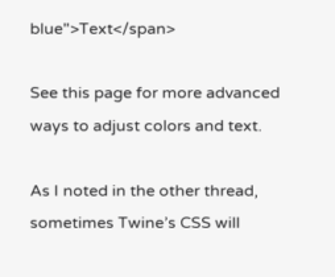blue">Text</span>

See this page for more advanced ways to adjust colors and text.

As I noted in the other thread, sometimes Twine’s CSS will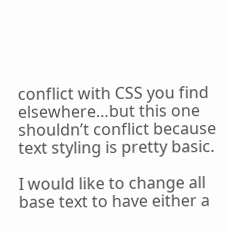conflict with CSS you find elsewhere…but this one shouldn’t conflict because text styling is pretty basic.

I would like to change all base text to have either a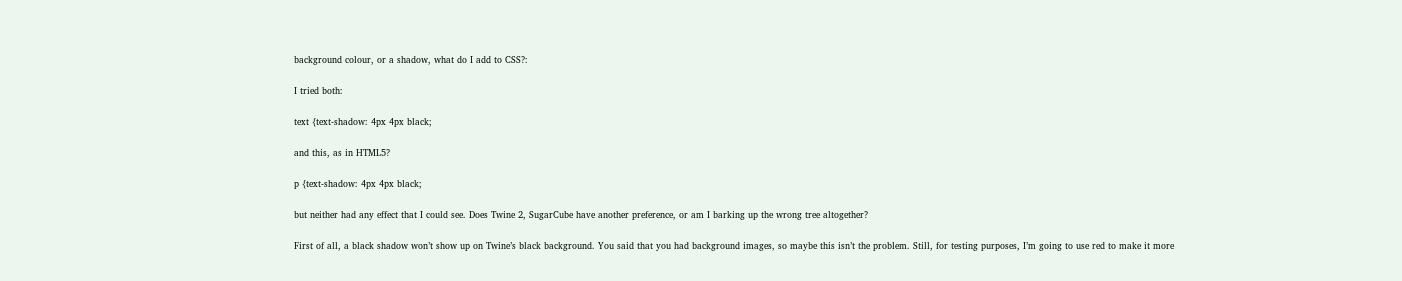background colour, or a shadow, what do I add to CSS?:

I tried both:

text {text-shadow: 4px 4px black;

and this, as in HTML5?

p {text-shadow: 4px 4px black;

but neither had any effect that I could see. Does Twine 2, SugarCube have another preference, or am I barking up the wrong tree altogether?

First of all, a black shadow won’t show up on Twine’s black background. You said that you had background images, so maybe this isn’t the problem. Still, for testing purposes, I’m going to use red to make it more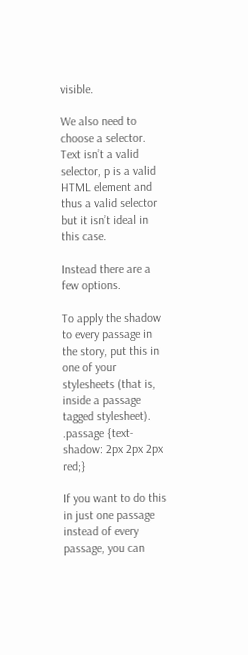visible.

We also need to choose a selector. Text isn’t a valid selector, p is a valid HTML element and thus a valid selector but it isn’t ideal in this case.

Instead there are a few options.

To apply the shadow to every passage in the story, put this in one of your stylesheets (that is, inside a passage tagged stylesheet).
.passage {text-shadow: 2px 2px 2px red;}

If you want to do this in just one passage instead of every passage, you can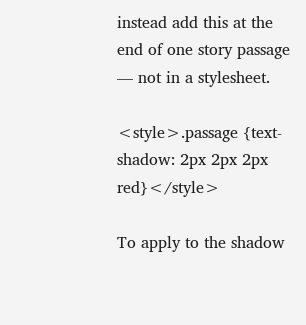instead add this at the end of one story passage — not in a stylesheet.

<style>.passage {text-shadow: 2px 2px 2px red}</style>

To apply to the shadow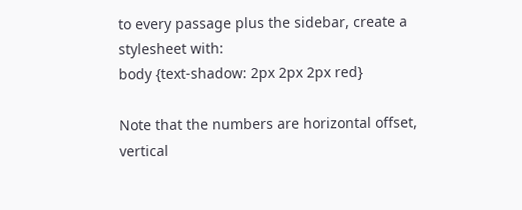to every passage plus the sidebar, create a stylesheet with:
body {text-shadow: 2px 2px 2px red}

Note that the numbers are horizontal offset, vertical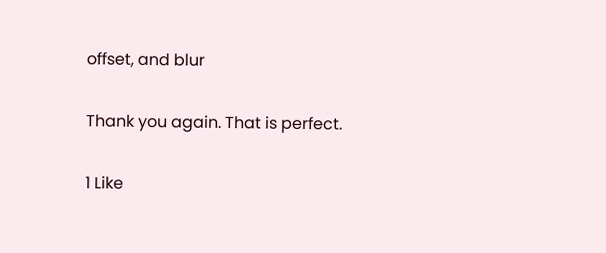offset, and blur

Thank you again. That is perfect.

1 Like